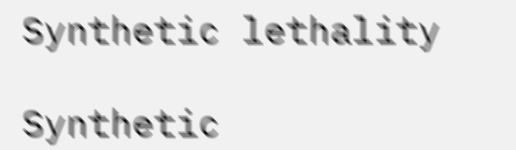Synthetic lethality

Synthetic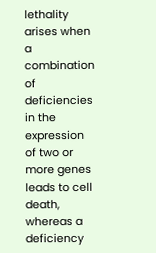lethality arises when a combination of deficiencies in the expression of two or more genes leads to cell death, whereas a deficiency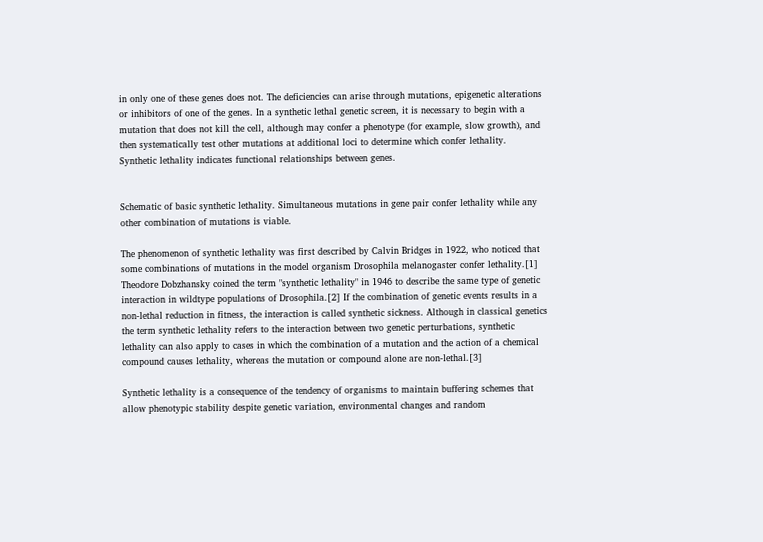in only one of these genes does not. The deficiencies can arise through mutations, epigenetic alterations or inhibitors of one of the genes. In a synthetic lethal genetic screen, it is necessary to begin with a mutation that does not kill the cell, although may confer a phenotype (for example, slow growth), and then systematically test other mutations at additional loci to determine which confer lethality. Synthetic lethality indicates functional relationships between genes.


Schematic of basic synthetic lethality. Simultaneous mutations in gene pair confer lethality while any other combination of mutations is viable.

The phenomenon of synthetic lethality was first described by Calvin Bridges in 1922, who noticed that some combinations of mutations in the model organism Drosophila melanogaster confer lethality.[1] Theodore Dobzhansky coined the term "synthetic lethality" in 1946 to describe the same type of genetic interaction in wildtype populations of Drosophila.[2] If the combination of genetic events results in a non-lethal reduction in fitness, the interaction is called synthetic sickness. Although in classical genetics the term synthetic lethality refers to the interaction between two genetic perturbations, synthetic lethality can also apply to cases in which the combination of a mutation and the action of a chemical compound causes lethality, whereas the mutation or compound alone are non-lethal.[3]

Synthetic lethality is a consequence of the tendency of organisms to maintain buffering schemes that allow phenotypic stability despite genetic variation, environmental changes and random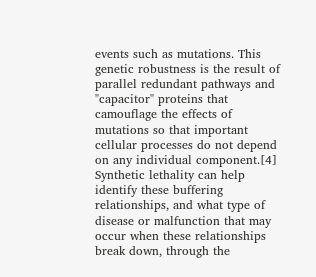events such as mutations. This genetic robustness is the result of parallel redundant pathways and "capacitor" proteins that camouflage the effects of mutations so that important cellular processes do not depend on any individual component.[4] Synthetic lethality can help identify these buffering relationships, and what type of disease or malfunction that may occur when these relationships break down, through the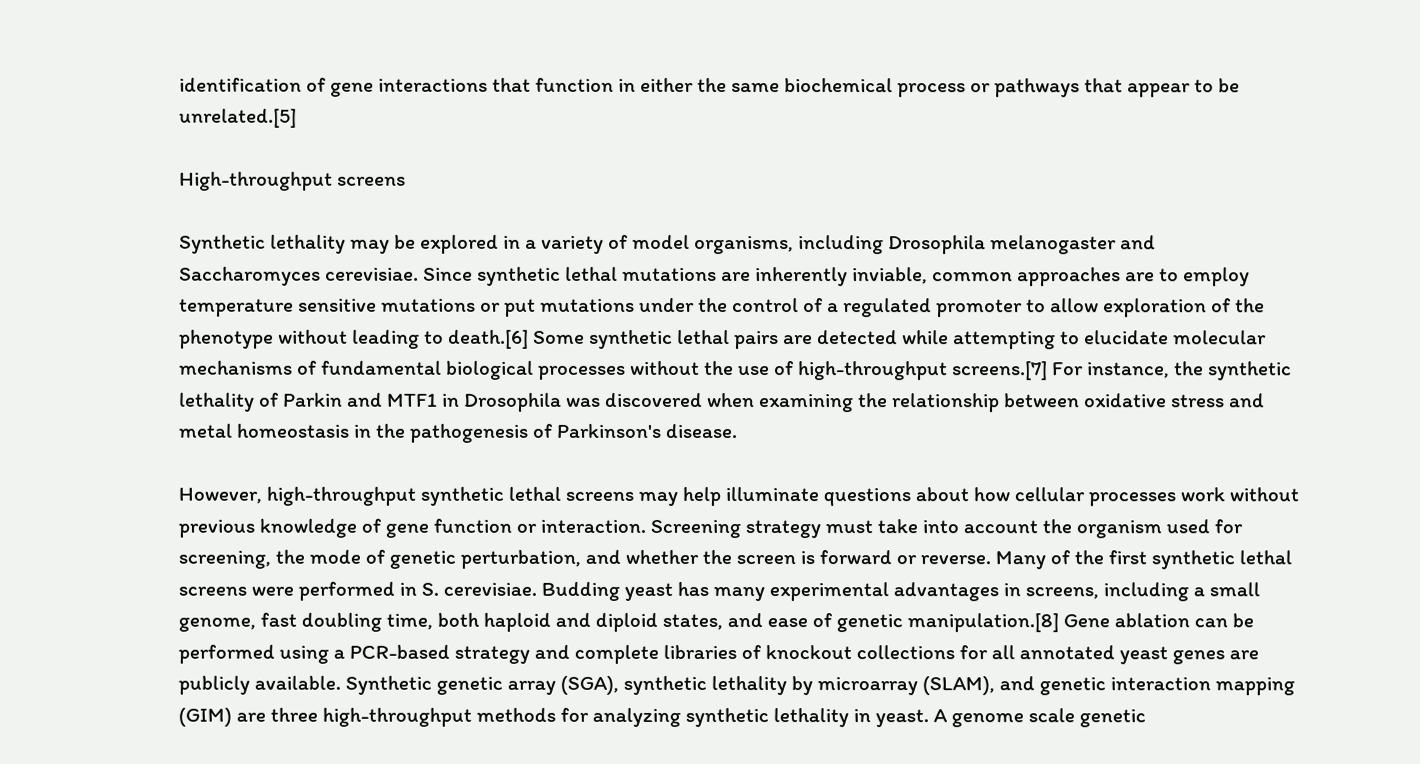identification of gene interactions that function in either the same biochemical process or pathways that appear to be unrelated.[5]

High-throughput screens

Synthetic lethality may be explored in a variety of model organisms, including Drosophila melanogaster and Saccharomyces cerevisiae. Since synthetic lethal mutations are inherently inviable, common approaches are to employ temperature sensitive mutations or put mutations under the control of a regulated promoter to allow exploration of the phenotype without leading to death.[6] Some synthetic lethal pairs are detected while attempting to elucidate molecular mechanisms of fundamental biological processes without the use of high-throughput screens.[7] For instance, the synthetic lethality of Parkin and MTF1 in Drosophila was discovered when examining the relationship between oxidative stress and metal homeostasis in the pathogenesis of Parkinson's disease.

However, high-throughput synthetic lethal screens may help illuminate questions about how cellular processes work without previous knowledge of gene function or interaction. Screening strategy must take into account the organism used for screening, the mode of genetic perturbation, and whether the screen is forward or reverse. Many of the first synthetic lethal screens were performed in S. cerevisiae. Budding yeast has many experimental advantages in screens, including a small genome, fast doubling time, both haploid and diploid states, and ease of genetic manipulation.[8] Gene ablation can be performed using a PCR-based strategy and complete libraries of knockout collections for all annotated yeast genes are publicly available. Synthetic genetic array (SGA), synthetic lethality by microarray (SLAM), and genetic interaction mapping (GIM) are three high-throughput methods for analyzing synthetic lethality in yeast. A genome scale genetic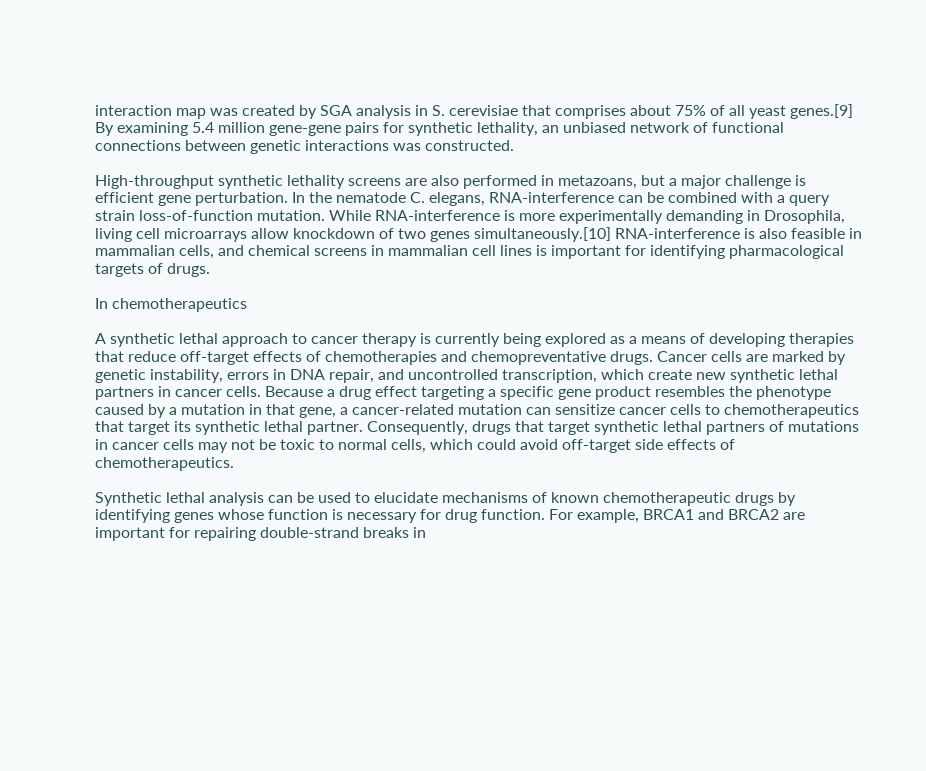interaction map was created by SGA analysis in S. cerevisiae that comprises about 75% of all yeast genes.[9] By examining 5.4 million gene-gene pairs for synthetic lethality, an unbiased network of functional connections between genetic interactions was constructed.

High-throughput synthetic lethality screens are also performed in metazoans, but a major challenge is efficient gene perturbation. In the nematode C. elegans, RNA-interference can be combined with a query strain loss-of-function mutation. While RNA-interference is more experimentally demanding in Drosophila, living cell microarrays allow knockdown of two genes simultaneously.[10] RNA-interference is also feasible in mammalian cells, and chemical screens in mammalian cell lines is important for identifying pharmacological targets of drugs.

In chemotherapeutics

A synthetic lethal approach to cancer therapy is currently being explored as a means of developing therapies that reduce off-target effects of chemotherapies and chemopreventative drugs. Cancer cells are marked by genetic instability, errors in DNA repair, and uncontrolled transcription, which create new synthetic lethal partners in cancer cells. Because a drug effect targeting a specific gene product resembles the phenotype caused by a mutation in that gene, a cancer-related mutation can sensitize cancer cells to chemotherapeutics that target its synthetic lethal partner. Consequently, drugs that target synthetic lethal partners of mutations in cancer cells may not be toxic to normal cells, which could avoid off-target side effects of chemotherapeutics.

Synthetic lethal analysis can be used to elucidate mechanisms of known chemotherapeutic drugs by identifying genes whose function is necessary for drug function. For example, BRCA1 and BRCA2 are important for repairing double-strand breaks in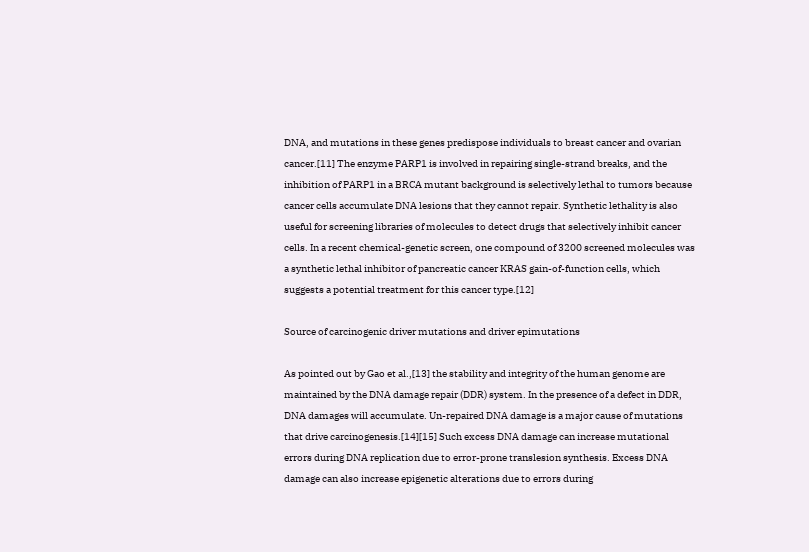DNA, and mutations in these genes predispose individuals to breast cancer and ovarian cancer.[11] The enzyme PARP1 is involved in repairing single-strand breaks, and the inhibition of PARP1 in a BRCA mutant background is selectively lethal to tumors because cancer cells accumulate DNA lesions that they cannot repair. Synthetic lethality is also useful for screening libraries of molecules to detect drugs that selectively inhibit cancer cells. In a recent chemical-genetic screen, one compound of 3200 screened molecules was a synthetic lethal inhibitor of pancreatic cancer KRAS gain-of-function cells, which suggests a potential treatment for this cancer type.[12]

Source of carcinogenic driver mutations and driver epimutations

As pointed out by Gao et al.,[13] the stability and integrity of the human genome are maintained by the DNA damage repair (DDR) system. In the presence of a defect in DDR, DNA damages will accumulate. Un-repaired DNA damage is a major cause of mutations that drive carcinogenesis.[14][15] Such excess DNA damage can increase mutational errors during DNA replication due to error-prone translesion synthesis. Excess DNA damage can also increase epigenetic alterations due to errors during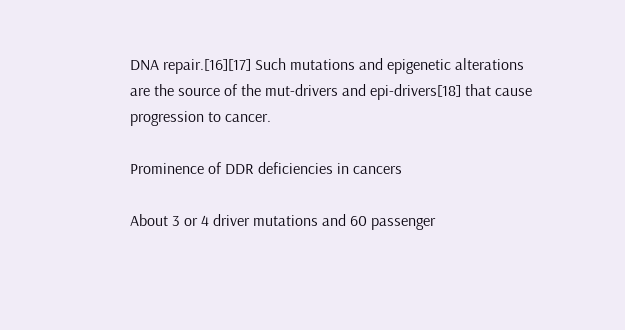DNA repair.[16][17] Such mutations and epigenetic alterations are the source of the mut-drivers and epi-drivers[18] that cause progression to cancer.

Prominence of DDR deficiencies in cancers

About 3 or 4 driver mutations and 60 passenger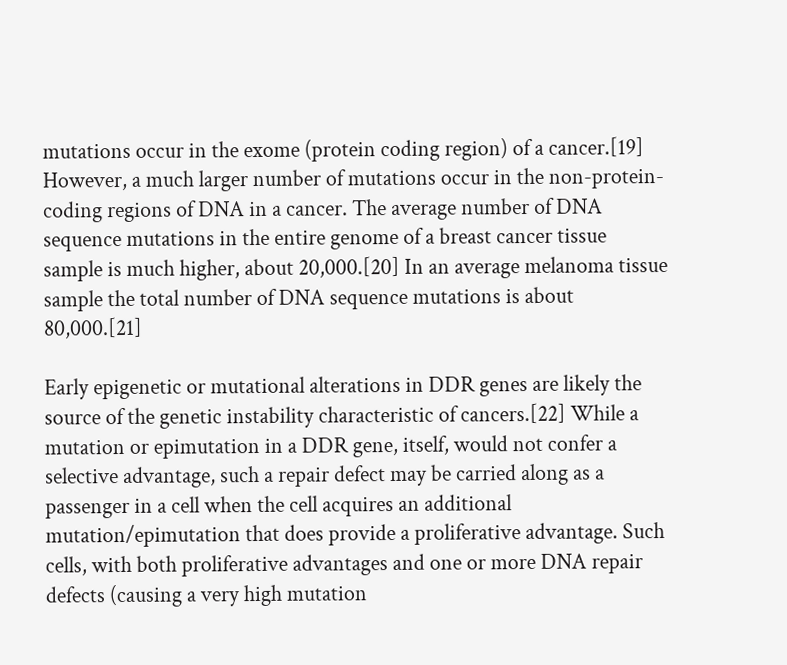mutations occur in the exome (protein coding region) of a cancer.[19] However, a much larger number of mutations occur in the non-protein-coding regions of DNA in a cancer. The average number of DNA sequence mutations in the entire genome of a breast cancer tissue sample is much higher, about 20,000.[20] In an average melanoma tissue sample the total number of DNA sequence mutations is about 80,000.[21]

Early epigenetic or mutational alterations in DDR genes are likely the source of the genetic instability characteristic of cancers.[22] While a mutation or epimutation in a DDR gene, itself, would not confer a selective advantage, such a repair defect may be carried along as a passenger in a cell when the cell acquires an additional mutation/epimutation that does provide a proliferative advantage. Such cells, with both proliferative advantages and one or more DNA repair defects (causing a very high mutation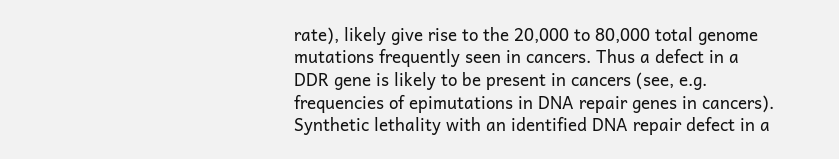rate), likely give rise to the 20,000 to 80,000 total genome mutations frequently seen in cancers. Thus a defect in a DDR gene is likely to be present in cancers (see, e.g. frequencies of epimutations in DNA repair genes in cancers). Synthetic lethality with an identified DNA repair defect in a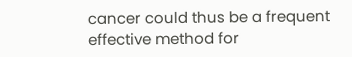cancer could thus be a frequent effective method for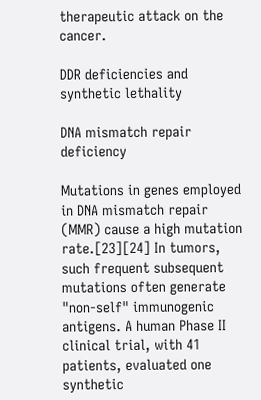therapeutic attack on the cancer.

DDR deficiencies and synthetic lethality

DNA mismatch repair deficiency

Mutations in genes employed in DNA mismatch repair (MMR) cause a high mutation rate.[23][24] In tumors, such frequent subsequent mutations often generate "non-self" immunogenic antigens. A human Phase II clinical trial, with 41 patients, evaluated one synthetic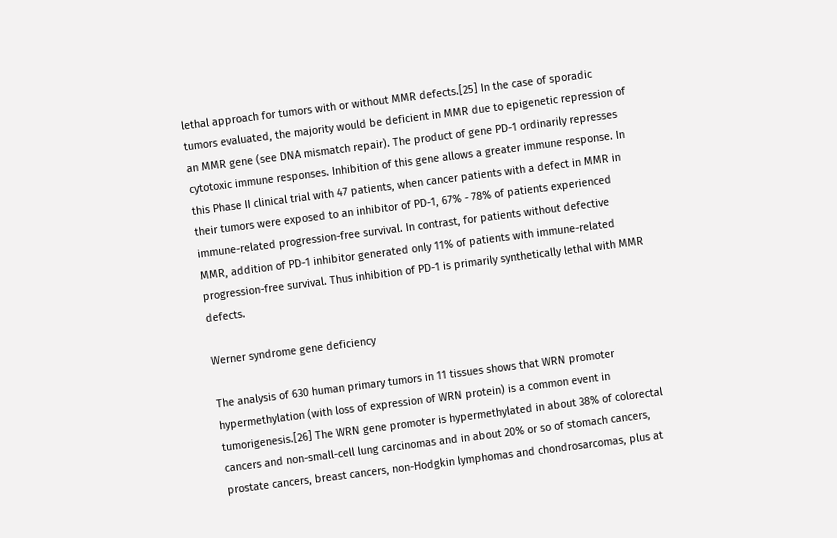lethal approach for tumors with or without MMR defects.[25] In the case of sporadic tumors evaluated, the majority would be deficient in MMR due to epigenetic repression of an MMR gene (see DNA mismatch repair). The product of gene PD-1 ordinarily represses cytotoxic immune responses. Inhibition of this gene allows a greater immune response. In this Phase II clinical trial with 47 patients, when cancer patients with a defect in MMR in their tumors were exposed to an inhibitor of PD-1, 67% - 78% of patients experienced immune-related progression-free survival. In contrast, for patients without defective MMR, addition of PD-1 inhibitor generated only 11% of patients with immune-related progression-free survival. Thus inhibition of PD-1 is primarily synthetically lethal with MMR defects.

Werner syndrome gene deficiency

The analysis of 630 human primary tumors in 11 tissues shows that WRN promoter hypermethylation (with loss of expression of WRN protein) is a common event in tumorigenesis.[26] The WRN gene promoter is hypermethylated in about 38% of colorectal cancers and non-small-cell lung carcinomas and in about 20% or so of stomach cancers, prostate cancers, breast cancers, non-Hodgkin lymphomas and chondrosarcomas, plus at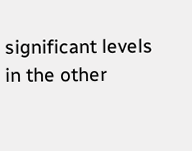significant levels in the other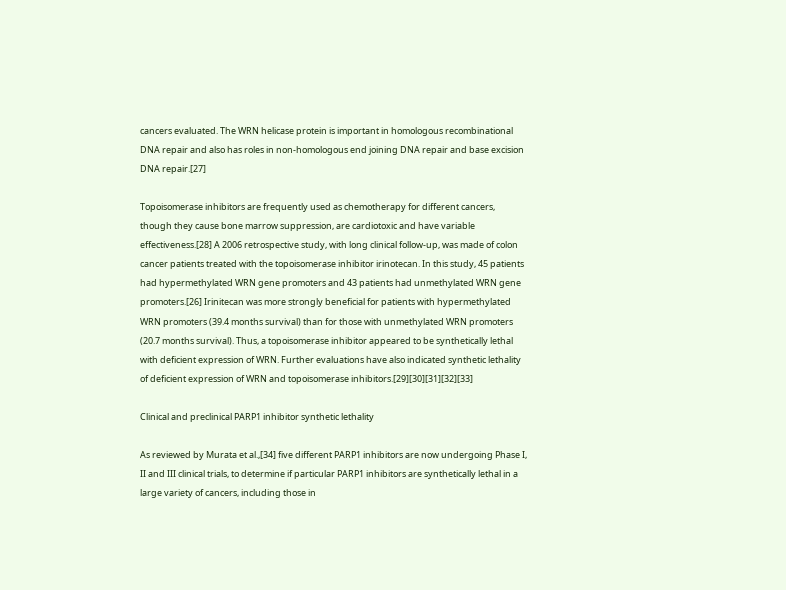cancers evaluated. The WRN helicase protein is important in homologous recombinational DNA repair and also has roles in non-homologous end joining DNA repair and base excision DNA repair.[27]

Topoisomerase inhibitors are frequently used as chemotherapy for different cancers, though they cause bone marrow suppression, are cardiotoxic and have variable effectiveness.[28] A 2006 retrospective study, with long clinical follow-up, was made of colon cancer patients treated with the topoisomerase inhibitor irinotecan. In this study, 45 patients had hypermethylated WRN gene promoters and 43 patients had unmethylated WRN gene promoters.[26] Irinitecan was more strongly beneficial for patients with hypermethylated WRN promoters (39.4 months survival) than for those with unmethylated WRN promoters (20.7 months survival). Thus, a topoisomerase inhibitor appeared to be synthetically lethal with deficient expression of WRN. Further evaluations have also indicated synthetic lethality of deficient expression of WRN and topoisomerase inhibitors.[29][30][31][32][33]

Clinical and preclinical PARP1 inhibitor synthetic lethality

As reviewed by Murata et al.,[34] five different PARP1 inhibitors are now undergoing Phase I, II and III clinical trials, to determine if particular PARP1 inhibitors are synthetically lethal in a large variety of cancers, including those in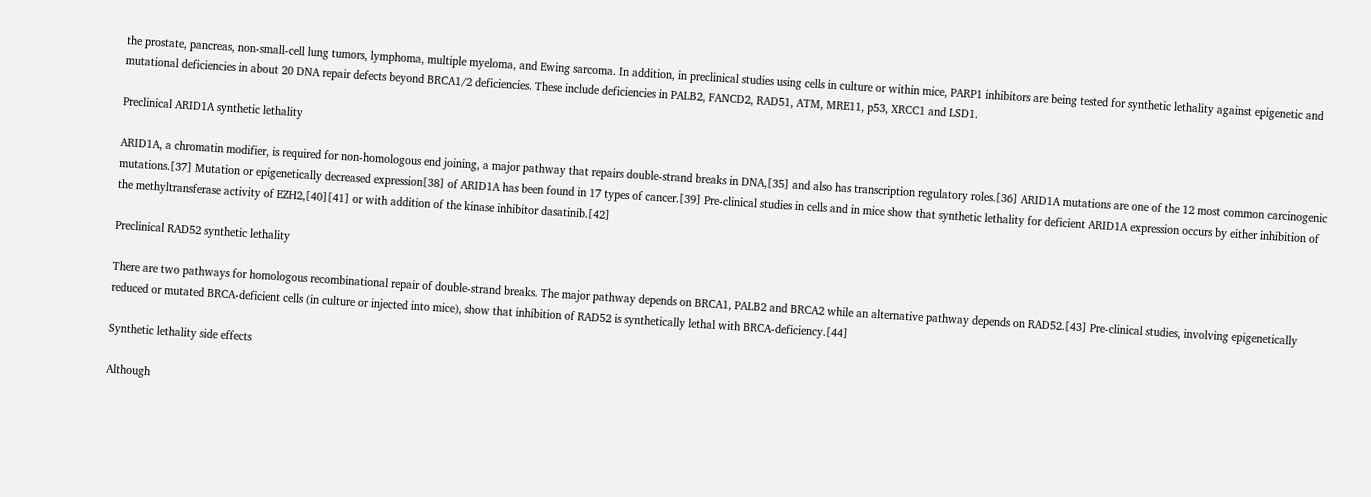the prostate, pancreas, non-small-cell lung tumors, lymphoma, multiple myeloma, and Ewing sarcoma. In addition, in preclinical studies using cells in culture or within mice, PARP1 inhibitors are being tested for synthetic lethality against epigenetic and mutational deficiencies in about 20 DNA repair defects beyond BRCA1/2 deficiencies. These include deficiencies in PALB2, FANCD2, RAD51, ATM, MRE11, p53, XRCC1 and LSD1.

Preclinical ARID1A synthetic lethality

ARID1A, a chromatin modifier, is required for non-homologous end joining, a major pathway that repairs double-strand breaks in DNA,[35] and also has transcription regulatory roles.[36] ARID1A mutations are one of the 12 most common carcinogenic mutations.[37] Mutation or epigenetically decreased expression[38] of ARID1A has been found in 17 types of cancer.[39] Pre-clinical studies in cells and in mice show that synthetic lethality for deficient ARID1A expression occurs by either inhibition of the methyltransferase activity of EZH2,[40][41] or with addition of the kinase inhibitor dasatinib.[42]

Preclinical RAD52 synthetic lethality

There are two pathways for homologous recombinational repair of double-strand breaks. The major pathway depends on BRCA1, PALB2 and BRCA2 while an alternative pathway depends on RAD52.[43] Pre-clinical studies, involving epigenetically reduced or mutated BRCA-deficient cells (in culture or injected into mice), show that inhibition of RAD52 is synthetically lethal with BRCA-deficiency.[44]

Synthetic lethality side effects

Although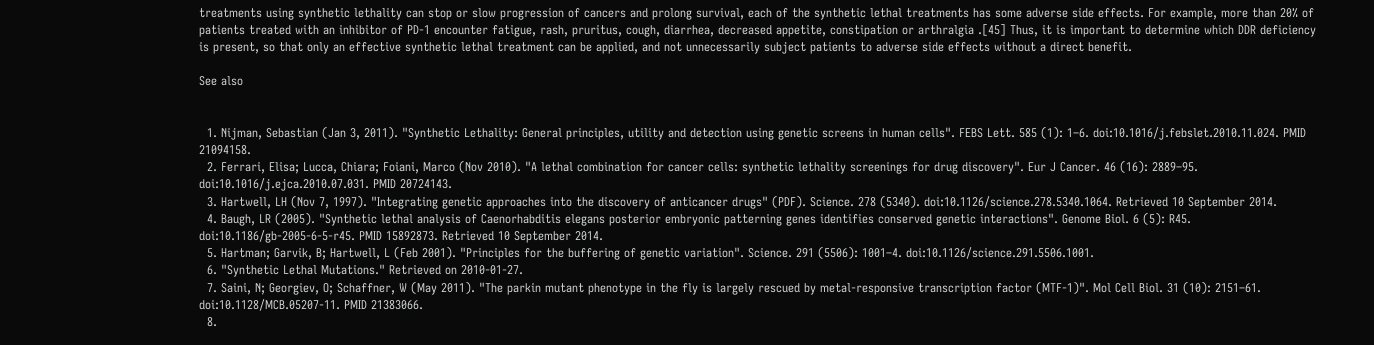treatments using synthetic lethality can stop or slow progression of cancers and prolong survival, each of the synthetic lethal treatments has some adverse side effects. For example, more than 20% of patients treated with an inhibitor of PD-1 encounter fatigue, rash, pruritus, cough, diarrhea, decreased appetite, constipation or arthralgia .[45] Thus, it is important to determine which DDR deficiency is present, so that only an effective synthetic lethal treatment can be applied, and not unnecessarily subject patients to adverse side effects without a direct benefit.

See also


  1. Nijman, Sebastian (Jan 3, 2011). "Synthetic Lethality: General principles, utility and detection using genetic screens in human cells". FEBS Lett. 585 (1): 1–6. doi:10.1016/j.febslet.2010.11.024. PMID 21094158.
  2. Ferrari, Elisa; Lucca, Chiara; Foiani, Marco (Nov 2010). "A lethal combination for cancer cells: synthetic lethality screenings for drug discovery". Eur J Cancer. 46 (16): 2889–95. doi:10.1016/j.ejca.2010.07.031. PMID 20724143.
  3. Hartwell, LH (Nov 7, 1997). "Integrating genetic approaches into the discovery of anticancer drugs" (PDF). Science. 278 (5340). doi:10.1126/science.278.5340.1064. Retrieved 10 September 2014.
  4. Baugh, LR (2005). "Synthetic lethal analysis of Caenorhabditis elegans posterior embryonic patterning genes identifies conserved genetic interactions". Genome Biol. 6 (5): R45. doi:10.1186/gb-2005-6-5-r45. PMID 15892873. Retrieved 10 September 2014.
  5. Hartman; Garvik, B; Hartwell, L (Feb 2001). "Principles for the buffering of genetic variation". Science. 291 (5506): 1001–4. doi:10.1126/science.291.5506.1001.
  6. "Synthetic Lethal Mutations." Retrieved on 2010-01-27.
  7. Saini, N; Georgiev, O; Schaffner, W (May 2011). "The parkin mutant phenotype in the fly is largely rescued by metal-responsive transcription factor (MTF-1)". Mol Cell Biol. 31 (10): 2151–61. doi:10.1128/MCB.05207-11. PMID 21383066.
  8.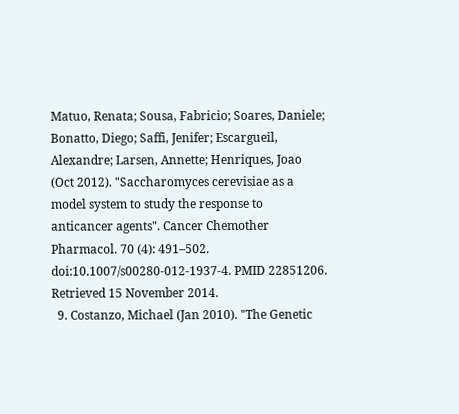Matuo, Renata; Sousa, Fabricio; Soares, Daniele; Bonatto, Diego; Saffi, Jenifer; Escargueil, Alexandre; Larsen, Annette; Henriques, Joao (Oct 2012). "Saccharomyces cerevisiae as a model system to study the response to anticancer agents". Cancer Chemother Pharmacol. 70 (4): 491–502. doi:10.1007/s00280-012-1937-4. PMID 22851206. Retrieved 15 November 2014.
  9. Costanzo, Michael (Jan 2010). "The Genetic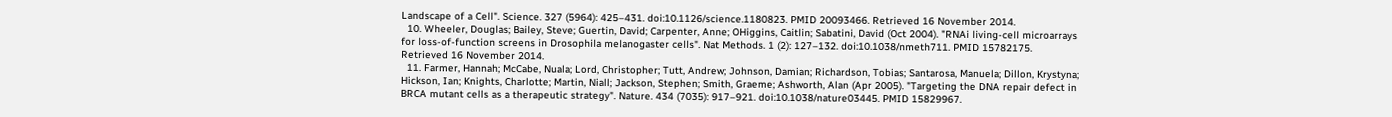Landscape of a Cell". Science. 327 (5964): 425–431. doi:10.1126/science.1180823. PMID 20093466. Retrieved 16 November 2014.
  10. Wheeler, Douglas; Bailey, Steve; Guertin, David; Carpenter, Anne; OHiggins, Caitlin; Sabatini, David (Oct 2004). "RNAi living-cell microarrays for loss-of-function screens in Drosophila melanogaster cells". Nat Methods. 1 (2): 127–132. doi:10.1038/nmeth711. PMID 15782175. Retrieved 16 November 2014.
  11. Farmer, Hannah; McCabe, Nuala; Lord, Christopher; Tutt, Andrew; Johnson, Damian; Richardson, Tobias; Santarosa, Manuela; Dillon, Krystyna; Hickson, Ian; Knights, Charlotte; Martin, Niall; Jackson, Stephen; Smith, Graeme; Ashworth, Alan (Apr 2005). "Targeting the DNA repair defect in BRCA mutant cells as a therapeutic strategy". Nature. 434 (7035): 917–921. doi:10.1038/nature03445. PMID 15829967.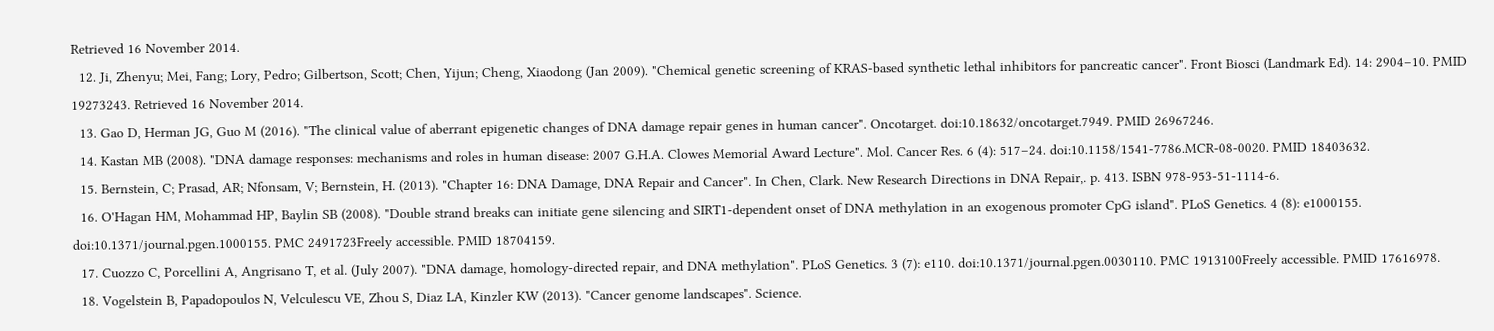Retrieved 16 November 2014.
  12. Ji, Zhenyu; Mei, Fang; Lory, Pedro; Gilbertson, Scott; Chen, Yijun; Cheng, Xiaodong (Jan 2009). "Chemical genetic screening of KRAS-based synthetic lethal inhibitors for pancreatic cancer". Front Biosci (Landmark Ed). 14: 2904–10. PMID 19273243. Retrieved 16 November 2014.
  13. Gao D, Herman JG, Guo M (2016). "The clinical value of aberrant epigenetic changes of DNA damage repair genes in human cancer". Oncotarget. doi:10.18632/oncotarget.7949. PMID 26967246.
  14. Kastan MB (2008). "DNA damage responses: mechanisms and roles in human disease: 2007 G.H.A. Clowes Memorial Award Lecture". Mol. Cancer Res. 6 (4): 517–24. doi:10.1158/1541-7786.MCR-08-0020. PMID 18403632.
  15. Bernstein, C; Prasad, AR; Nfonsam, V; Bernstein, H. (2013). "Chapter 16: DNA Damage, DNA Repair and Cancer". In Chen, Clark. New Research Directions in DNA Repair,. p. 413. ISBN 978-953-51-1114-6.
  16. O'Hagan HM, Mohammad HP, Baylin SB (2008). "Double strand breaks can initiate gene silencing and SIRT1-dependent onset of DNA methylation in an exogenous promoter CpG island". PLoS Genetics. 4 (8): e1000155. doi:10.1371/journal.pgen.1000155. PMC 2491723Freely accessible. PMID 18704159.
  17. Cuozzo C, Porcellini A, Angrisano T, et al. (July 2007). "DNA damage, homology-directed repair, and DNA methylation". PLoS Genetics. 3 (7): e110. doi:10.1371/journal.pgen.0030110. PMC 1913100Freely accessible. PMID 17616978.
  18. Vogelstein B, Papadopoulos N, Velculescu VE, Zhou S, Diaz LA, Kinzler KW (2013). "Cancer genome landscapes". Science.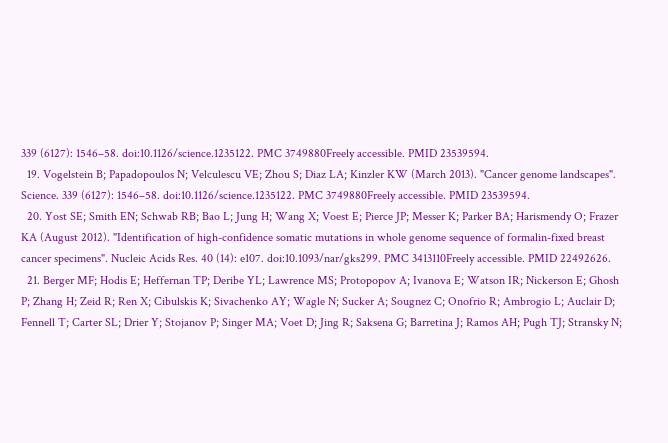339 (6127): 1546–58. doi:10.1126/science.1235122. PMC 3749880Freely accessible. PMID 23539594.
  19. Vogelstein B; Papadopoulos N; Velculescu VE; Zhou S; Diaz LA; Kinzler KW (March 2013). "Cancer genome landscapes". Science. 339 (6127): 1546–58. doi:10.1126/science.1235122. PMC 3749880Freely accessible. PMID 23539594.
  20. Yost SE; Smith EN; Schwab RB; Bao L; Jung H; Wang X; Voest E; Pierce JP; Messer K; Parker BA; Harismendy O; Frazer KA (August 2012). "Identification of high-confidence somatic mutations in whole genome sequence of formalin-fixed breast cancer specimens". Nucleic Acids Res. 40 (14): e107. doi:10.1093/nar/gks299. PMC 3413110Freely accessible. PMID 22492626.
  21. Berger MF; Hodis E; Heffernan TP; Deribe YL; Lawrence MS; Protopopov A; Ivanova E; Watson IR; Nickerson E; Ghosh P; Zhang H; Zeid R; Ren X; Cibulskis K; Sivachenko AY; Wagle N; Sucker A; Sougnez C; Onofrio R; Ambrogio L; Auclair D; Fennell T; Carter SL; Drier Y; Stojanov P; Singer MA; Voet D; Jing R; Saksena G; Barretina J; Ramos AH; Pugh TJ; Stransky N;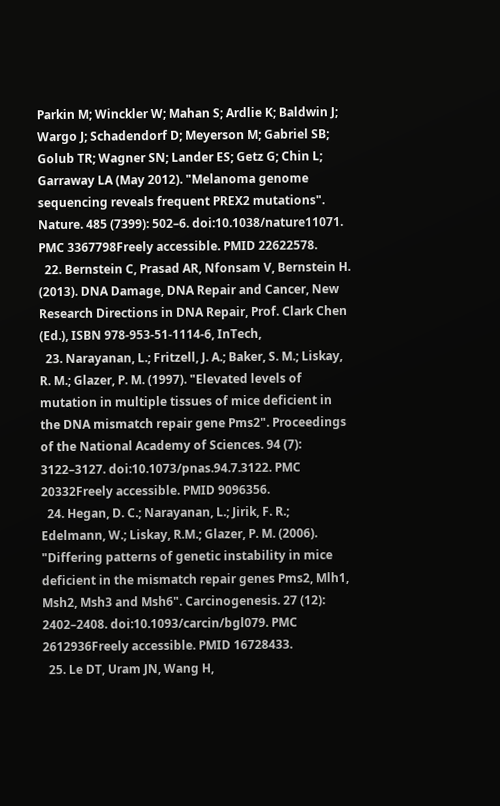Parkin M; Winckler W; Mahan S; Ardlie K; Baldwin J; Wargo J; Schadendorf D; Meyerson M; Gabriel SB; Golub TR; Wagner SN; Lander ES; Getz G; Chin L; Garraway LA (May 2012). "Melanoma genome sequencing reveals frequent PREX2 mutations". Nature. 485 (7399): 502–6. doi:10.1038/nature11071. PMC 3367798Freely accessible. PMID 22622578.
  22. Bernstein C, Prasad AR, Nfonsam V, Bernstein H. (2013). DNA Damage, DNA Repair and Cancer, New Research Directions in DNA Repair, Prof. Clark Chen (Ed.), ISBN 978-953-51-1114-6, InTech,
  23. Narayanan, L.; Fritzell, J. A.; Baker, S. M.; Liskay, R. M.; Glazer, P. M. (1997). "Elevated levels of mutation in multiple tissues of mice deficient in the DNA mismatch repair gene Pms2". Proceedings of the National Academy of Sciences. 94 (7): 3122–3127. doi:10.1073/pnas.94.7.3122. PMC 20332Freely accessible. PMID 9096356.
  24. Hegan, D. C.; Narayanan, L.; Jirik, F. R.; Edelmann, W.; Liskay, R.M.; Glazer, P. M. (2006). "Differing patterns of genetic instability in mice deficient in the mismatch repair genes Pms2, Mlh1, Msh2, Msh3 and Msh6". Carcinogenesis. 27 (12): 2402–2408. doi:10.1093/carcin/bgl079. PMC 2612936Freely accessible. PMID 16728433.
  25. Le DT, Uram JN, Wang H,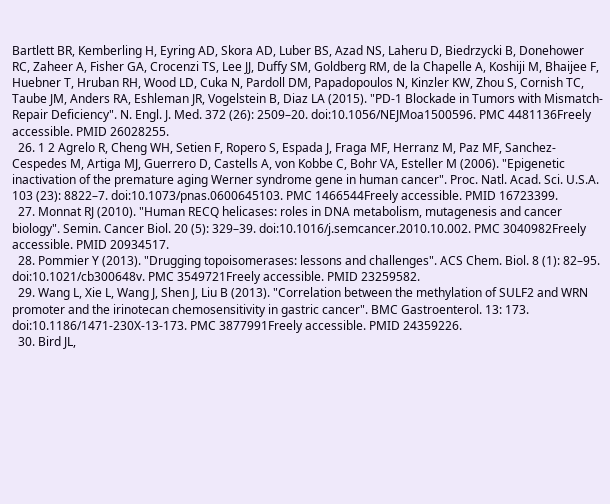Bartlett BR, Kemberling H, Eyring AD, Skora AD, Luber BS, Azad NS, Laheru D, Biedrzycki B, Donehower RC, Zaheer A, Fisher GA, Crocenzi TS, Lee JJ, Duffy SM, Goldberg RM, de la Chapelle A, Koshiji M, Bhaijee F, Huebner T, Hruban RH, Wood LD, Cuka N, Pardoll DM, Papadopoulos N, Kinzler KW, Zhou S, Cornish TC, Taube JM, Anders RA, Eshleman JR, Vogelstein B, Diaz LA (2015). "PD-1 Blockade in Tumors with Mismatch-Repair Deficiency". N. Engl. J. Med. 372 (26): 2509–20. doi:10.1056/NEJMoa1500596. PMC 4481136Freely accessible. PMID 26028255.
  26. 1 2 Agrelo R, Cheng WH, Setien F, Ropero S, Espada J, Fraga MF, Herranz M, Paz MF, Sanchez-Cespedes M, Artiga MJ, Guerrero D, Castells A, von Kobbe C, Bohr VA, Esteller M (2006). "Epigenetic inactivation of the premature aging Werner syndrome gene in human cancer". Proc. Natl. Acad. Sci. U.S.A. 103 (23): 8822–7. doi:10.1073/pnas.0600645103. PMC 1466544Freely accessible. PMID 16723399.
  27. Monnat RJ (2010). "Human RECQ helicases: roles in DNA metabolism, mutagenesis and cancer biology". Semin. Cancer Biol. 20 (5): 329–39. doi:10.1016/j.semcancer.2010.10.002. PMC 3040982Freely accessible. PMID 20934517.
  28. Pommier Y (2013). "Drugging topoisomerases: lessons and challenges". ACS Chem. Biol. 8 (1): 82–95. doi:10.1021/cb300648v. PMC 3549721Freely accessible. PMID 23259582.
  29. Wang L, Xie L, Wang J, Shen J, Liu B (2013). "Correlation between the methylation of SULF2 and WRN promoter and the irinotecan chemosensitivity in gastric cancer". BMC Gastroenterol. 13: 173. doi:10.1186/1471-230X-13-173. PMC 3877991Freely accessible. PMID 24359226.
  30. Bird JL,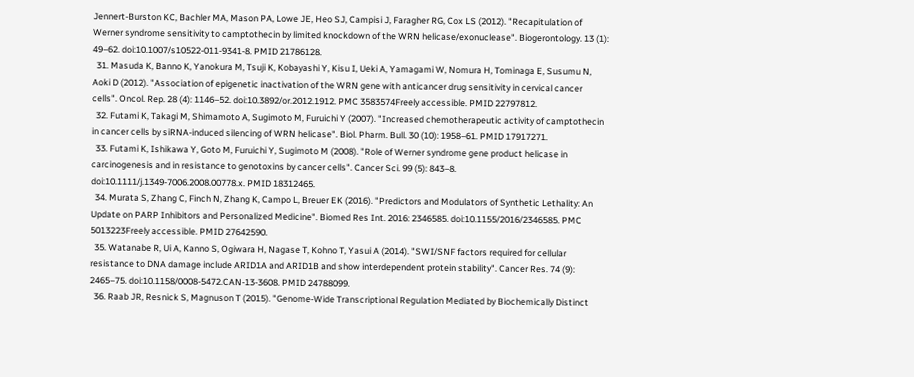Jennert-Burston KC, Bachler MA, Mason PA, Lowe JE, Heo SJ, Campisi J, Faragher RG, Cox LS (2012). "Recapitulation of Werner syndrome sensitivity to camptothecin by limited knockdown of the WRN helicase/exonuclease". Biogerontology. 13 (1): 49–62. doi:10.1007/s10522-011-9341-8. PMID 21786128.
  31. Masuda K, Banno K, Yanokura M, Tsuji K, Kobayashi Y, Kisu I, Ueki A, Yamagami W, Nomura H, Tominaga E, Susumu N, Aoki D (2012). "Association of epigenetic inactivation of the WRN gene with anticancer drug sensitivity in cervical cancer cells". Oncol. Rep. 28 (4): 1146–52. doi:10.3892/or.2012.1912. PMC 3583574Freely accessible. PMID 22797812.
  32. Futami K, Takagi M, Shimamoto A, Sugimoto M, Furuichi Y (2007). "Increased chemotherapeutic activity of camptothecin in cancer cells by siRNA-induced silencing of WRN helicase". Biol. Pharm. Bull. 30 (10): 1958–61. PMID 17917271.
  33. Futami K, Ishikawa Y, Goto M, Furuichi Y, Sugimoto M (2008). "Role of Werner syndrome gene product helicase in carcinogenesis and in resistance to genotoxins by cancer cells". Cancer Sci. 99 (5): 843–8. doi:10.1111/j.1349-7006.2008.00778.x. PMID 18312465.
  34. Murata S, Zhang C, Finch N, Zhang K, Campo L, Breuer EK (2016). "Predictors and Modulators of Synthetic Lethality: An Update on PARP Inhibitors and Personalized Medicine". Biomed Res Int. 2016: 2346585. doi:10.1155/2016/2346585. PMC 5013223Freely accessible. PMID 27642590.
  35. Watanabe R, Ui A, Kanno S, Ogiwara H, Nagase T, Kohno T, Yasui A (2014). "SWI/SNF factors required for cellular resistance to DNA damage include ARID1A and ARID1B and show interdependent protein stability". Cancer Res. 74 (9): 2465–75. doi:10.1158/0008-5472.CAN-13-3608. PMID 24788099.
  36. Raab JR, Resnick S, Magnuson T (2015). "Genome-Wide Transcriptional Regulation Mediated by Biochemically Distinct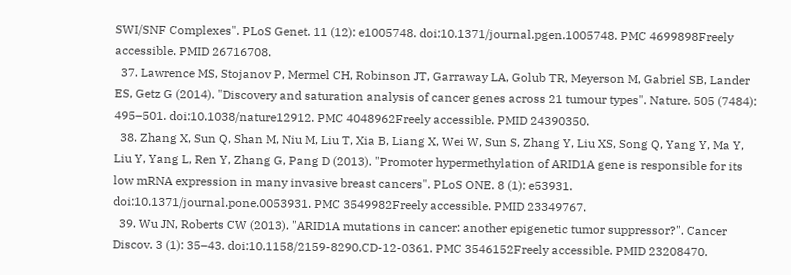SWI/SNF Complexes". PLoS Genet. 11 (12): e1005748. doi:10.1371/journal.pgen.1005748. PMC 4699898Freely accessible. PMID 26716708.
  37. Lawrence MS, Stojanov P, Mermel CH, Robinson JT, Garraway LA, Golub TR, Meyerson M, Gabriel SB, Lander ES, Getz G (2014). "Discovery and saturation analysis of cancer genes across 21 tumour types". Nature. 505 (7484): 495–501. doi:10.1038/nature12912. PMC 4048962Freely accessible. PMID 24390350.
  38. Zhang X, Sun Q, Shan M, Niu M, Liu T, Xia B, Liang X, Wei W, Sun S, Zhang Y, Liu XS, Song Q, Yang Y, Ma Y, Liu Y, Yang L, Ren Y, Zhang G, Pang D (2013). "Promoter hypermethylation of ARID1A gene is responsible for its low mRNA expression in many invasive breast cancers". PLoS ONE. 8 (1): e53931. doi:10.1371/journal.pone.0053931. PMC 3549982Freely accessible. PMID 23349767.
  39. Wu JN, Roberts CW (2013). "ARID1A mutations in cancer: another epigenetic tumor suppressor?". Cancer Discov. 3 (1): 35–43. doi:10.1158/2159-8290.CD-12-0361. PMC 3546152Freely accessible. PMID 23208470.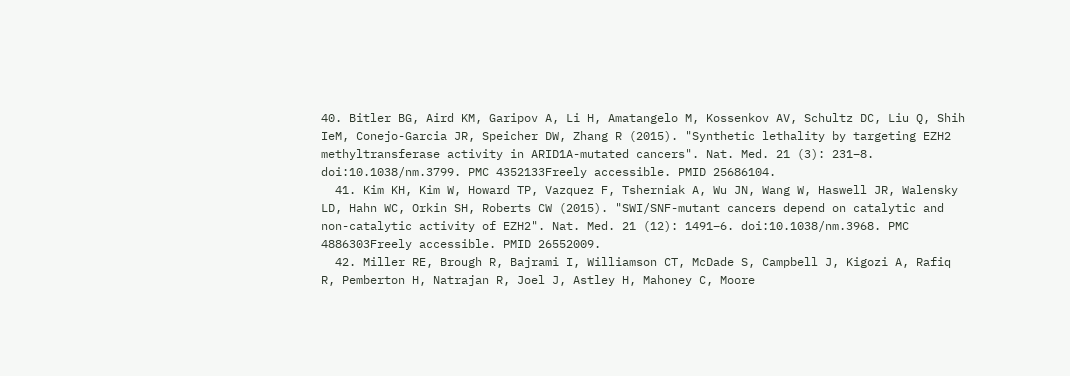40. Bitler BG, Aird KM, Garipov A, Li H, Amatangelo M, Kossenkov AV, Schultz DC, Liu Q, Shih IeM, Conejo-Garcia JR, Speicher DW, Zhang R (2015). "Synthetic lethality by targeting EZH2 methyltransferase activity in ARID1A-mutated cancers". Nat. Med. 21 (3): 231–8. doi:10.1038/nm.3799. PMC 4352133Freely accessible. PMID 25686104.
  41. Kim KH, Kim W, Howard TP, Vazquez F, Tsherniak A, Wu JN, Wang W, Haswell JR, Walensky LD, Hahn WC, Orkin SH, Roberts CW (2015). "SWI/SNF-mutant cancers depend on catalytic and non-catalytic activity of EZH2". Nat. Med. 21 (12): 1491–6. doi:10.1038/nm.3968. PMC 4886303Freely accessible. PMID 26552009.
  42. Miller RE, Brough R, Bajrami I, Williamson CT, McDade S, Campbell J, Kigozi A, Rafiq R, Pemberton H, Natrajan R, Joel J, Astley H, Mahoney C, Moore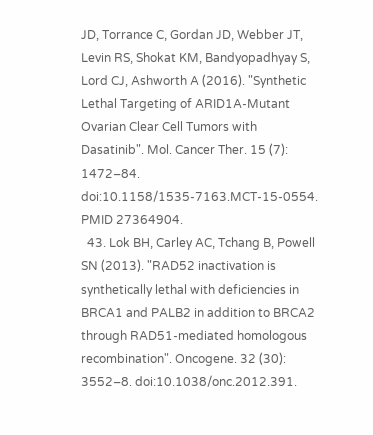JD, Torrance C, Gordan JD, Webber JT, Levin RS, Shokat KM, Bandyopadhyay S, Lord CJ, Ashworth A (2016). "Synthetic Lethal Targeting of ARID1A-Mutant Ovarian Clear Cell Tumors with Dasatinib". Mol. Cancer Ther. 15 (7): 1472–84. doi:10.1158/1535-7163.MCT-15-0554. PMID 27364904.
  43. Lok BH, Carley AC, Tchang B, Powell SN (2013). "RAD52 inactivation is synthetically lethal with deficiencies in BRCA1 and PALB2 in addition to BRCA2 through RAD51-mediated homologous recombination". Oncogene. 32 (30): 3552–8. doi:10.1038/onc.2012.391.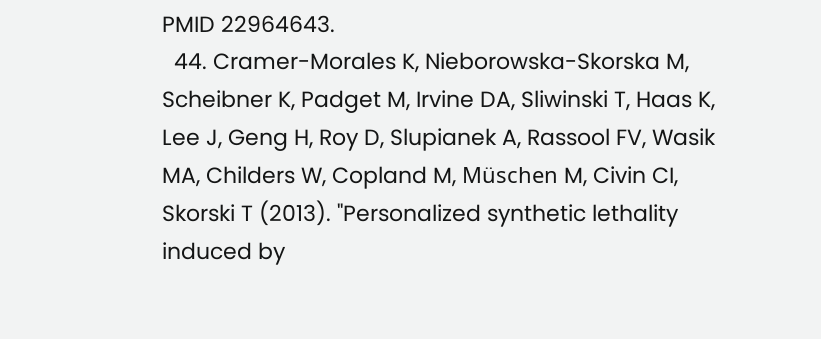PMID 22964643.
  44. Cramer-Morales K, Nieborowska-Skorska M, Scheibner K, Padget M, Irvine DA, Sliwinski T, Haas K, Lee J, Geng H, Roy D, Slupianek A, Rassool FV, Wasik MA, Childers W, Copland M, Müschen M, Civin CI, Skorski T (2013). "Personalized synthetic lethality induced by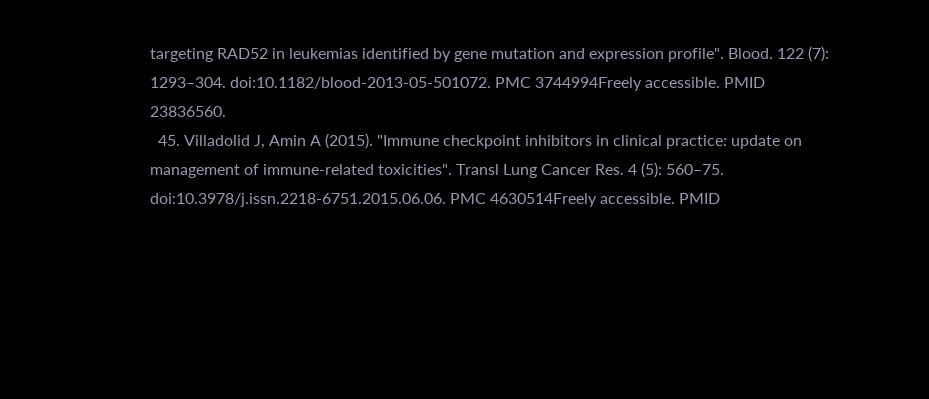targeting RAD52 in leukemias identified by gene mutation and expression profile". Blood. 122 (7): 1293–304. doi:10.1182/blood-2013-05-501072. PMC 3744994Freely accessible. PMID 23836560.
  45. Villadolid J, Amin A (2015). "Immune checkpoint inhibitors in clinical practice: update on management of immune-related toxicities". Transl Lung Cancer Res. 4 (5): 560–75. doi:10.3978/j.issn.2218-6751.2015.06.06. PMC 4630514Freely accessible. PMID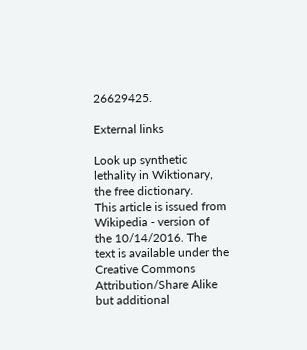26629425.

External links

Look up synthetic lethality in Wiktionary, the free dictionary.
This article is issued from Wikipedia - version of the 10/14/2016. The text is available under the Creative Commons Attribution/Share Alike but additional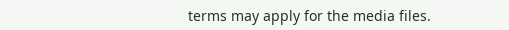terms may apply for the media files.